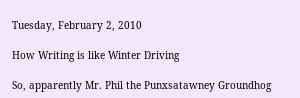Tuesday, February 2, 2010

How Writing is like Winter Driving

So, apparently Mr. Phil the Punxsatawney Groundhog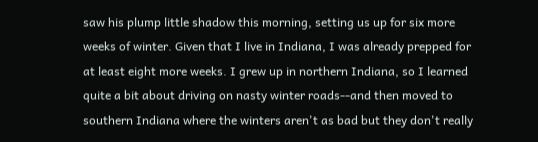saw his plump little shadow this morning, setting us up for six more weeks of winter. Given that I live in Indiana, I was already prepped for at least eight more weeks. I grew up in northern Indiana, so I learned quite a bit about driving on nasty winter roads--and then moved to southern Indiana where the winters aren't as bad but they don't really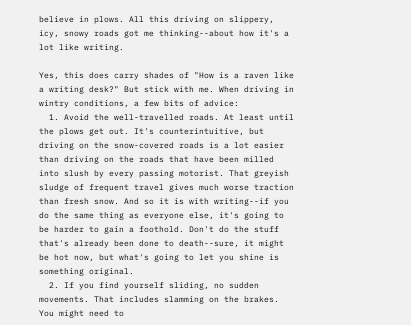believe in plows. All this driving on slippery, icy, snowy roads got me thinking--about how it's a lot like writing.

Yes, this does carry shades of "How is a raven like a writing desk?" But stick with me. When driving in wintry conditions, a few bits of advice:
  1. Avoid the well-travelled roads. At least until the plows get out. It's counterintuitive, but driving on the snow-covered roads is a lot easier than driving on the roads that have been milled into slush by every passing motorist. That greyish sludge of frequent travel gives much worse traction than fresh snow. And so it is with writing--if you do the same thing as everyone else, it's going to be harder to gain a foothold. Don't do the stuff that's already been done to death--sure, it might be hot now, but what's going to let you shine is something original.
  2. If you find yourself sliding, no sudden movements. That includes slamming on the brakes. You might need to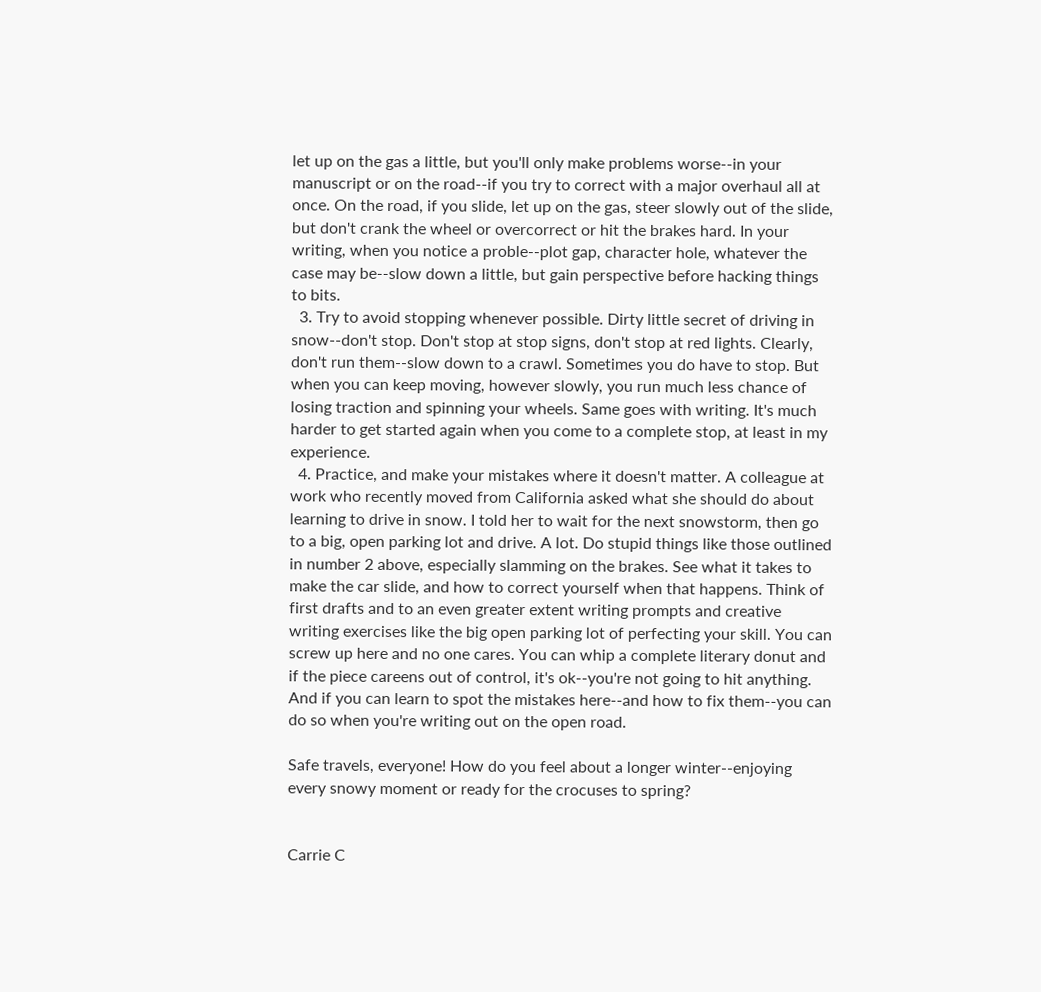let up on the gas a little, but you'll only make problems worse--in your manuscript or on the road--if you try to correct with a major overhaul all at once. On the road, if you slide, let up on the gas, steer slowly out of the slide, but don't crank the wheel or overcorrect or hit the brakes hard. In your writing, when you notice a proble--plot gap, character hole, whatever the case may be--slow down a little, but gain perspective before hacking things to bits.
  3. Try to avoid stopping whenever possible. Dirty little secret of driving in snow--don't stop. Don't stop at stop signs, don't stop at red lights. Clearly, don't run them--slow down to a crawl. Sometimes you do have to stop. But when you can keep moving, however slowly, you run much less chance of losing traction and spinning your wheels. Same goes with writing. It's much harder to get started again when you come to a complete stop, at least in my experience.
  4. Practice, and make your mistakes where it doesn't matter. A colleague at work who recently moved from California asked what she should do about learning to drive in snow. I told her to wait for the next snowstorm, then go to a big, open parking lot and drive. A lot. Do stupid things like those outlined in number 2 above, especially slamming on the brakes. See what it takes to make the car slide, and how to correct yourself when that happens. Think of first drafts and to an even greater extent writing prompts and creative writing exercises like the big open parking lot of perfecting your skill. You can screw up here and no one cares. You can whip a complete literary donut and if the piece careens out of control, it's ok--you're not going to hit anything. And if you can learn to spot the mistakes here--and how to fix them--you can do so when you're writing out on the open road.

Safe travels, everyone! How do you feel about a longer winter--enjoying every snowy moment or ready for the crocuses to spring?


Carrie C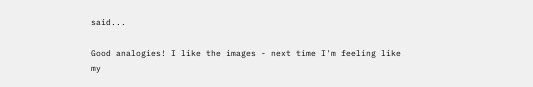said...

Good analogies! I like the images - next time I'm feeling like my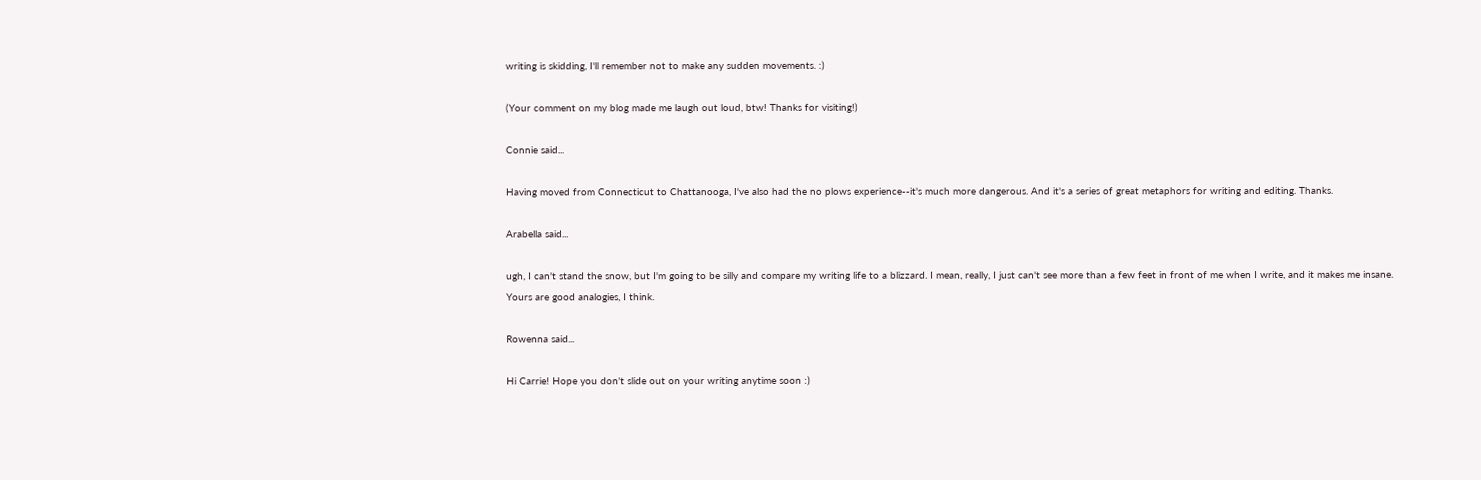writing is skidding, I'll remember not to make any sudden movements. :)

(Your comment on my blog made me laugh out loud, btw! Thanks for visiting!)

Connie said...

Having moved from Connecticut to Chattanooga, I've also had the no plows experience--it's much more dangerous. And it's a series of great metaphors for writing and editing. Thanks.

Arabella said...

ugh, I can't stand the snow, but I'm going to be silly and compare my writing life to a blizzard. I mean, really, I just can't see more than a few feet in front of me when I write, and it makes me insane.
Yours are good analogies, I think.

Rowenna said...

Hi Carrie! Hope you don't slide out on your writing anytime soon :)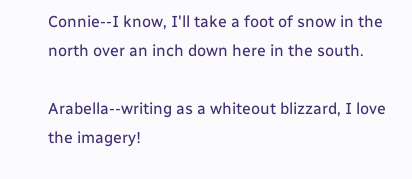Connie--I know, I'll take a foot of snow in the north over an inch down here in the south.

Arabella--writing as a whiteout blizzard, I love the imagery!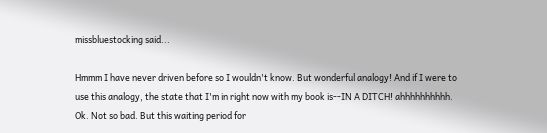missbluestocking said...

Hmmm I have never driven before so I wouldn't know. But wonderful analogy! And if I were to use this analogy, the state that I'm in right now with my book is--IN A DITCH! ahhhhhhhhhh. Ok. Not so bad. But this waiting period for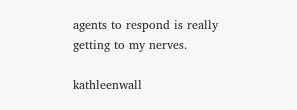agents to respond is really getting to my nerves.

kathleenwall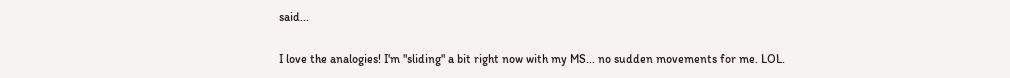said...

I love the analogies! I'm "sliding" a bit right now with my MS... no sudden movements for me. LOL.